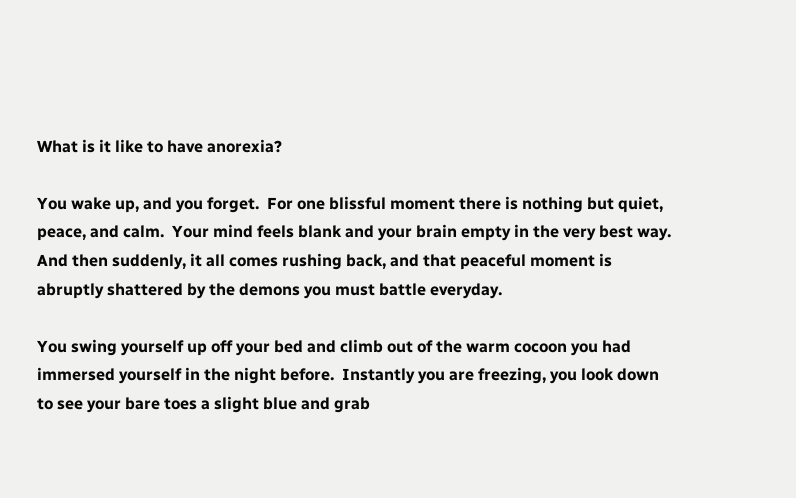What is it like to have anorexia?

You wake up, and you forget.  For one blissful moment there is nothing but quiet, peace, and calm.  Your mind feels blank and your brain empty in the very best way. And then suddenly, it all comes rushing back, and that peaceful moment is abruptly shattered by the demons you must battle everyday.

You swing yourself up off your bed and climb out of the warm cocoon you had immersed yourself in the night before.  Instantly you are freezing, you look down to see your bare toes a slight blue and grab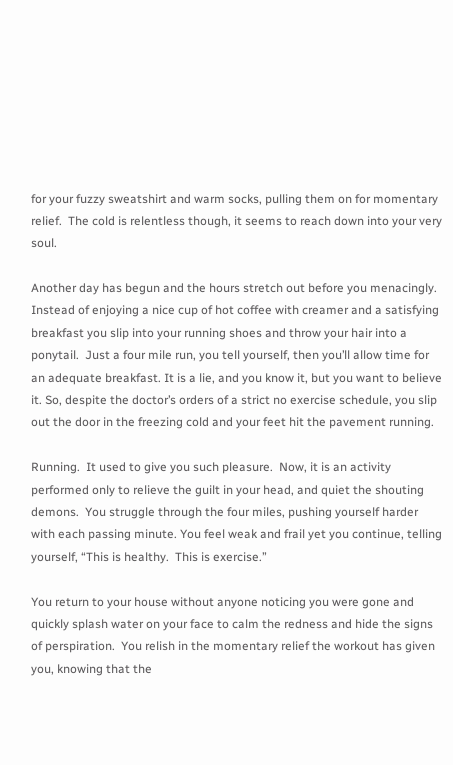for your fuzzy sweatshirt and warm socks, pulling them on for momentary relief.  The cold is relentless though, it seems to reach down into your very soul.

Another day has begun and the hours stretch out before you menacingly.  Instead of enjoying a nice cup of hot coffee with creamer and a satisfying breakfast you slip into your running shoes and throw your hair into a ponytail.  Just a four mile run, you tell yourself, then you’ll allow time for an adequate breakfast. It is a lie, and you know it, but you want to believe it. So, despite the doctor’s orders of a strict no exercise schedule, you slip out the door in the freezing cold and your feet hit the pavement running.

Running.  It used to give you such pleasure.  Now, it is an activity performed only to relieve the guilt in your head, and quiet the shouting demons.  You struggle through the four miles, pushing yourself harder with each passing minute. You feel weak and frail yet you continue, telling yourself, “This is healthy.  This is exercise.”

You return to your house without anyone noticing you were gone and quickly splash water on your face to calm the redness and hide the signs of perspiration.  You relish in the momentary relief the workout has given you, knowing that the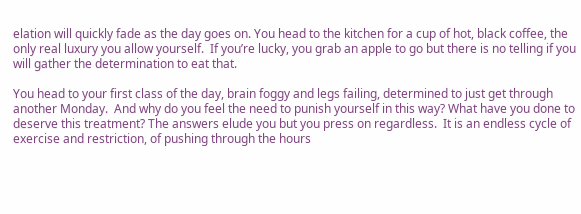elation will quickly fade as the day goes on. You head to the kitchen for a cup of hot, black coffee, the only real luxury you allow yourself.  If you’re lucky, you grab an apple to go but there is no telling if you will gather the determination to eat that.

You head to your first class of the day, brain foggy and legs failing, determined to just get through another Monday.  And why do you feel the need to punish yourself in this way? What have you done to deserve this treatment? The answers elude you but you press on regardless.  It is an endless cycle of exercise and restriction, of pushing through the hours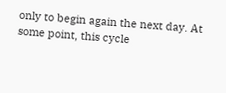only to begin again the next day. At some point, this cycle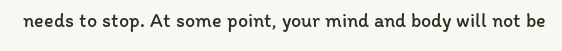needs to stop. At some point, your mind and body will not be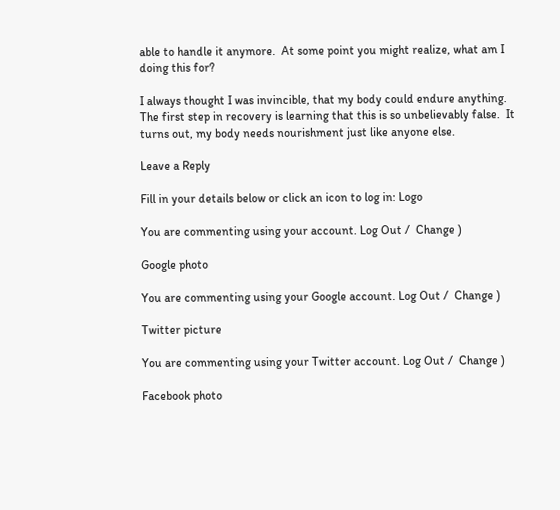able to handle it anymore.  At some point you might realize, what am I doing this for?

I always thought I was invincible, that my body could endure anything.  The first step in recovery is learning that this is so unbelievably false.  It turns out, my body needs nourishment just like anyone else.

Leave a Reply

Fill in your details below or click an icon to log in: Logo

You are commenting using your account. Log Out /  Change )

Google photo

You are commenting using your Google account. Log Out /  Change )

Twitter picture

You are commenting using your Twitter account. Log Out /  Change )

Facebook photo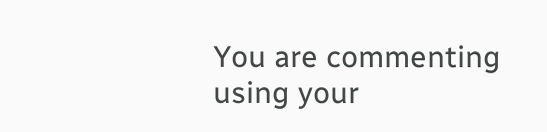You are commenting using your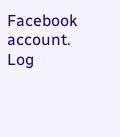Facebook account. Log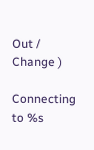Out /  Change )

Connecting to %s